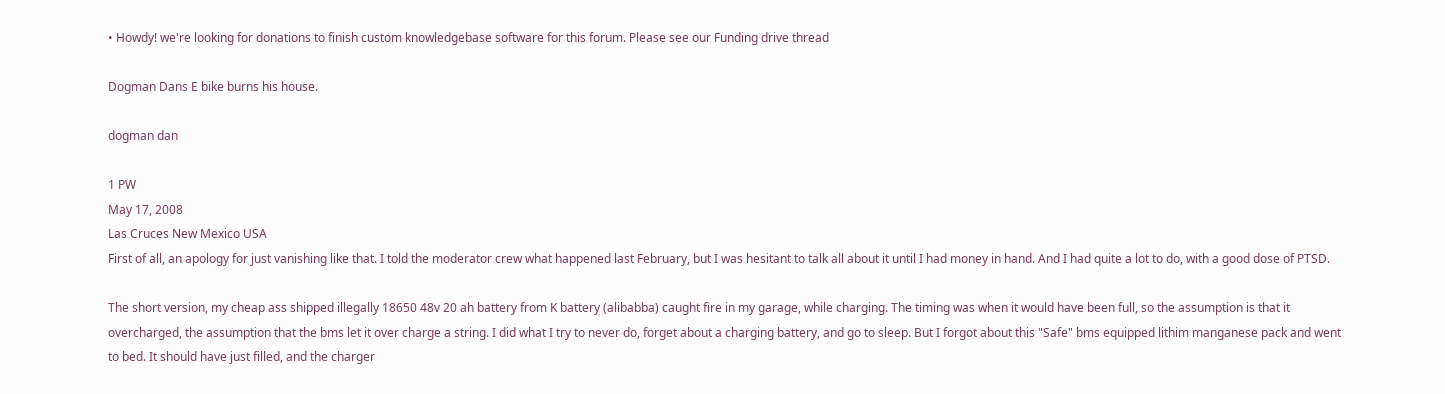• Howdy! we're looking for donations to finish custom knowledgebase software for this forum. Please see our Funding drive thread

Dogman Dans E bike burns his house.

dogman dan

1 PW
May 17, 2008
Las Cruces New Mexico USA
First of all, an apology for just vanishing like that. I told the moderator crew what happened last February, but I was hesitant to talk all about it until I had money in hand. And I had quite a lot to do, with a good dose of PTSD.

The short version, my cheap ass shipped illegally 18650 48v 20 ah battery from K battery (alibabba) caught fire in my garage, while charging. The timing was when it would have been full, so the assumption is that it overcharged, the assumption that the bms let it over charge a string. I did what I try to never do, forget about a charging battery, and go to sleep. But I forgot about this "Safe" bms equipped lithim manganese pack and went to bed. It should have just filled, and the charger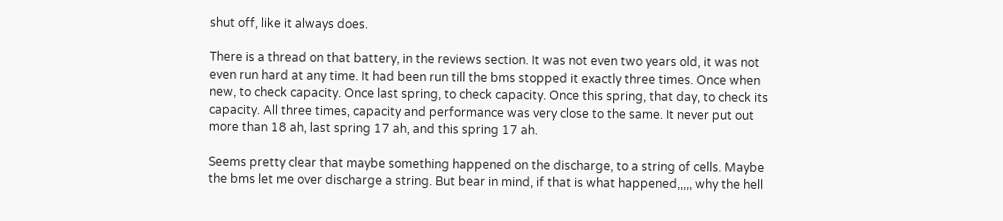shut off, like it always does.

There is a thread on that battery, in the reviews section. It was not even two years old, it was not even run hard at any time. It had been run till the bms stopped it exactly three times. Once when new, to check capacity. Once last spring, to check capacity. Once this spring, that day, to check its capacity. All three times, capacity and performance was very close to the same. It never put out more than 18 ah, last spring 17 ah, and this spring 17 ah.

Seems pretty clear that maybe something happened on the discharge, to a string of cells. Maybe the bms let me over discharge a string. But bear in mind, if that is what happened,,,,, why the hell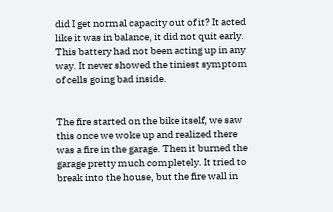did I get normal capacity out of it? It acted like it was in balance, it did not quit early. This battery had not been acting up in any way. It never showed the tiniest symptom of cells going bad inside.


The fire started on the bike itself, we saw this once we woke up and realized there was a fire in the garage. Then it burned the garage pretty much completely. It tried to break into the house, but the fire wall in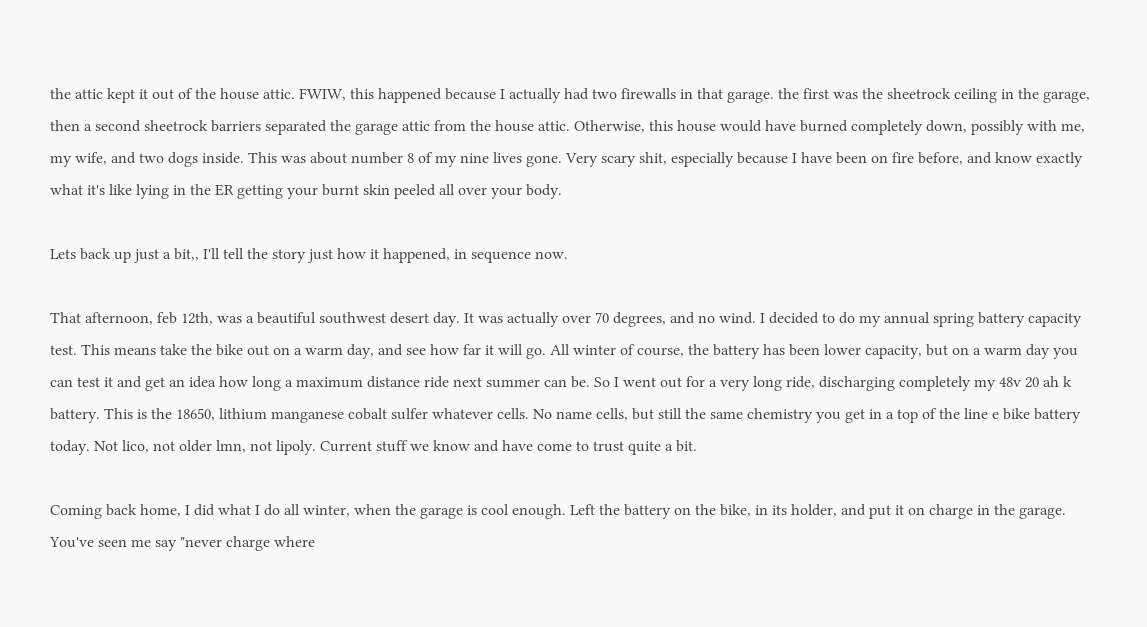the attic kept it out of the house attic. FWIW, this happened because I actually had two firewalls in that garage. the first was the sheetrock ceiling in the garage, then a second sheetrock barriers separated the garage attic from the house attic. Otherwise, this house would have burned completely down, possibly with me, my wife, and two dogs inside. This was about number 8 of my nine lives gone. Very scary shit, especially because I have been on fire before, and know exactly what it's like lying in the ER getting your burnt skin peeled all over your body.

Lets back up just a bit,, I'll tell the story just how it happened, in sequence now.

That afternoon, feb 12th, was a beautiful southwest desert day. It was actually over 70 degrees, and no wind. I decided to do my annual spring battery capacity test. This means take the bike out on a warm day, and see how far it will go. All winter of course, the battery has been lower capacity, but on a warm day you can test it and get an idea how long a maximum distance ride next summer can be. So I went out for a very long ride, discharging completely my 48v 20 ah k battery. This is the 18650, lithium manganese cobalt sulfer whatever cells. No name cells, but still the same chemistry you get in a top of the line e bike battery today. Not lico, not older lmn, not lipoly. Current stuff we know and have come to trust quite a bit.

Coming back home, I did what I do all winter, when the garage is cool enough. Left the battery on the bike, in its holder, and put it on charge in the garage. You've seen me say "never charge where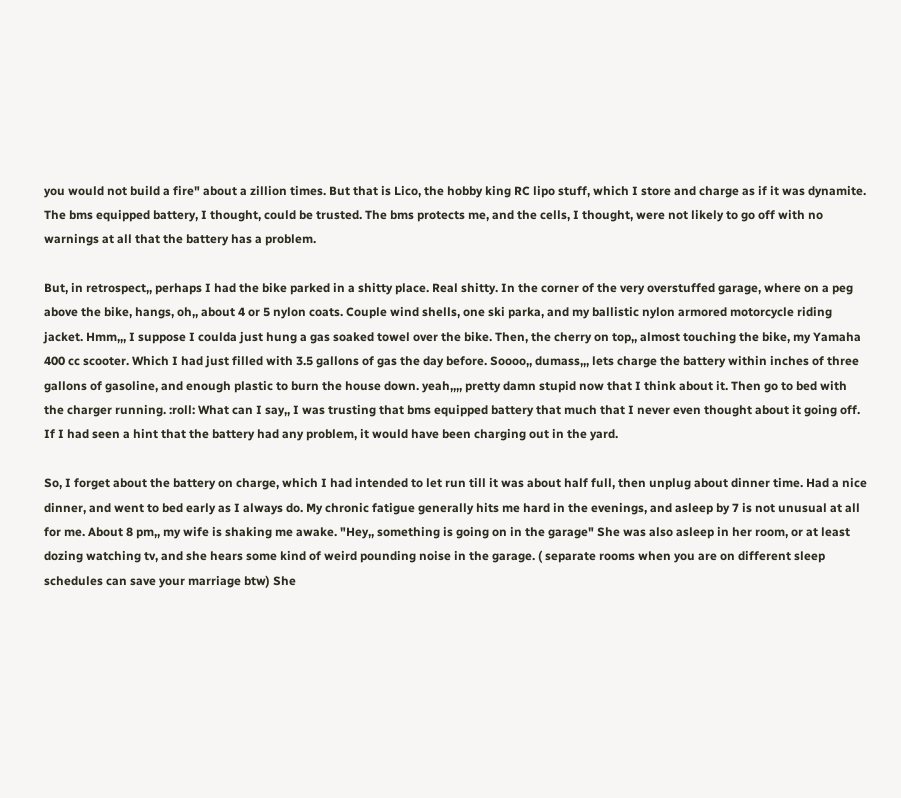you would not build a fire" about a zillion times. But that is Lico, the hobby king RC lipo stuff, which I store and charge as if it was dynamite. The bms equipped battery, I thought, could be trusted. The bms protects me, and the cells, I thought, were not likely to go off with no warnings at all that the battery has a problem.

But, in retrospect,, perhaps I had the bike parked in a shitty place. Real shitty. In the corner of the very overstuffed garage, where on a peg above the bike, hangs, oh,, about 4 or 5 nylon coats. Couple wind shells, one ski parka, and my ballistic nylon armored motorcycle riding jacket. Hmm,,, I suppose I coulda just hung a gas soaked towel over the bike. Then, the cherry on top,, almost touching the bike, my Yamaha 400 cc scooter. Which I had just filled with 3.5 gallons of gas the day before. Soooo,, dumass,,, lets charge the battery within inches of three gallons of gasoline, and enough plastic to burn the house down. yeah,,,, pretty damn stupid now that I think about it. Then go to bed with the charger running. :roll: What can I say,, I was trusting that bms equipped battery that much that I never even thought about it going off. If I had seen a hint that the battery had any problem, it would have been charging out in the yard.

So, I forget about the battery on charge, which I had intended to let run till it was about half full, then unplug about dinner time. Had a nice dinner, and went to bed early as I always do. My chronic fatigue generally hits me hard in the evenings, and asleep by 7 is not unusual at all for me. About 8 pm,, my wife is shaking me awake. "Hey,, something is going on in the garage" She was also asleep in her room, or at least dozing watching tv, and she hears some kind of weird pounding noise in the garage. ( separate rooms when you are on different sleep schedules can save your marriage btw) She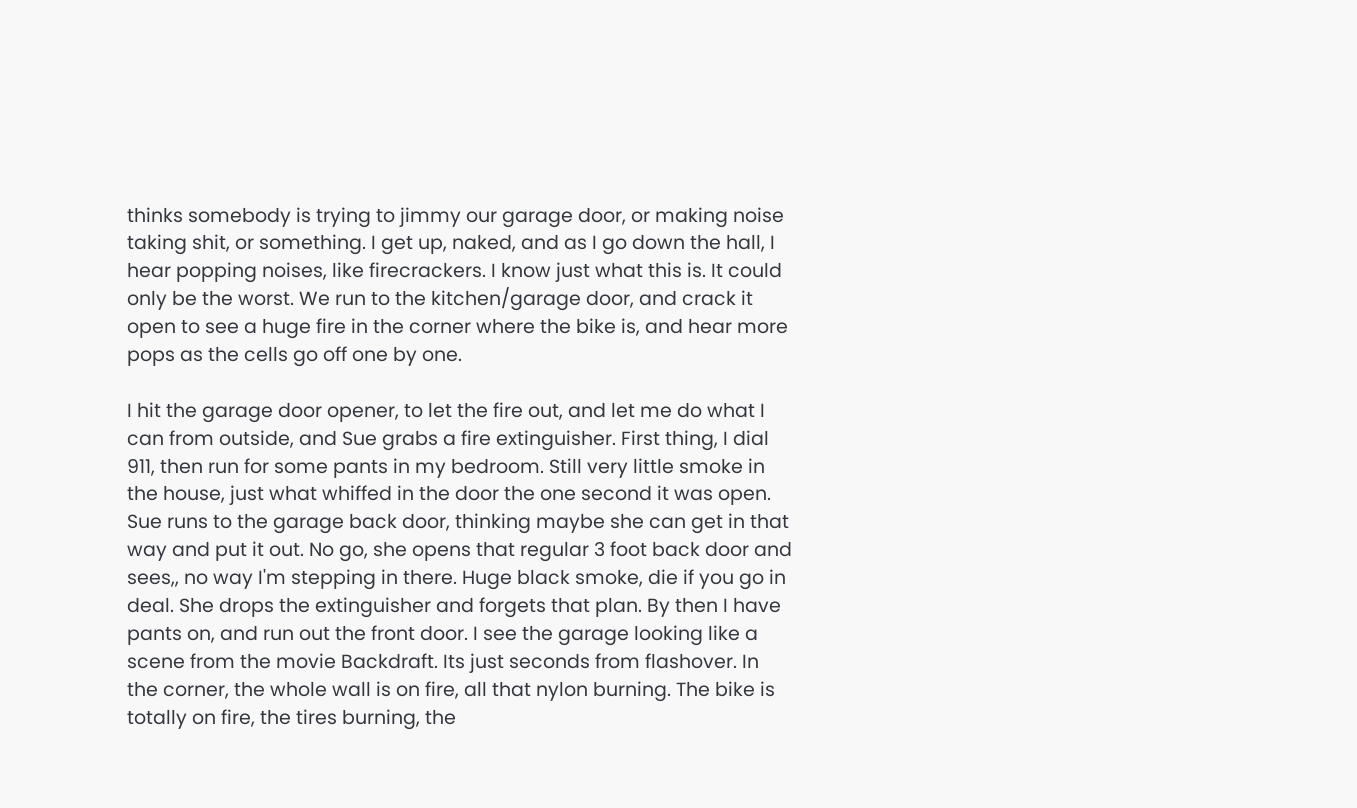thinks somebody is trying to jimmy our garage door, or making noise taking shit, or something. I get up, naked, and as I go down the hall, I hear popping noises, like firecrackers. I know just what this is. It could only be the worst. We run to the kitchen/garage door, and crack it open to see a huge fire in the corner where the bike is, and hear more pops as the cells go off one by one.

I hit the garage door opener, to let the fire out, and let me do what I can from outside, and Sue grabs a fire extinguisher. First thing, I dial 911, then run for some pants in my bedroom. Still very little smoke in the house, just what whiffed in the door the one second it was open. Sue runs to the garage back door, thinking maybe she can get in that way and put it out. No go, she opens that regular 3 foot back door and sees,, no way I'm stepping in there. Huge black smoke, die if you go in deal. She drops the extinguisher and forgets that plan. By then I have pants on, and run out the front door. I see the garage looking like a scene from the movie Backdraft. Its just seconds from flashover. In the corner, the whole wall is on fire, all that nylon burning. The bike is totally on fire, the tires burning, the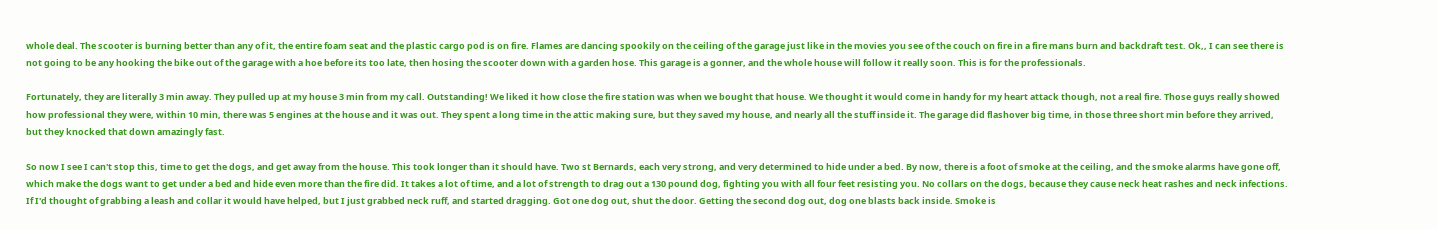whole deal. The scooter is burning better than any of it, the entire foam seat and the plastic cargo pod is on fire. Flames are dancing spookily on the ceiling of the garage just like in the movies you see of the couch on fire in a fire mans burn and backdraft test. Ok,, I can see there is not going to be any hooking the bike out of the garage with a hoe before its too late, then hosing the scooter down with a garden hose. This garage is a gonner, and the whole house will follow it really soon. This is for the professionals.

Fortunately, they are literally 3 min away. They pulled up at my house 3 min from my call. Outstanding! We liked it how close the fire station was when we bought that house. We thought it would come in handy for my heart attack though, not a real fire. Those guys really showed how professional they were, within 10 min, there was 5 engines at the house and it was out. They spent a long time in the attic making sure, but they saved my house, and nearly all the stuff inside it. The garage did flashover big time, in those three short min before they arrived, but they knocked that down amazingly fast.

So now I see I can't stop this, time to get the dogs, and get away from the house. This took longer than it should have. Two st Bernards, each very strong, and very determined to hide under a bed. By now, there is a foot of smoke at the ceiling, and the smoke alarms have gone off, which make the dogs want to get under a bed and hide even more than the fire did. It takes a lot of time, and a lot of strength to drag out a 130 pound dog, fighting you with all four feet resisting you. No collars on the dogs, because they cause neck heat rashes and neck infections. If I'd thought of grabbing a leash and collar it would have helped, but I just grabbed neck ruff, and started dragging. Got one dog out, shut the door. Getting the second dog out, dog one blasts back inside. Smoke is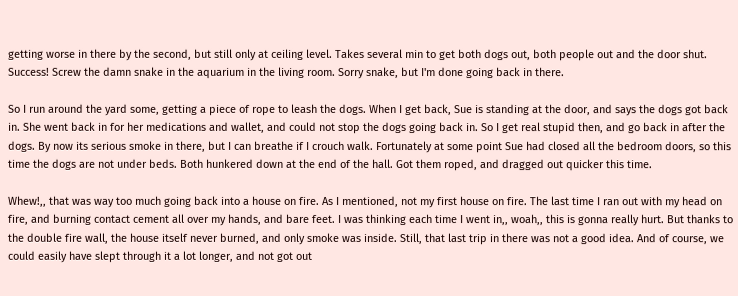getting worse in there by the second, but still only at ceiling level. Takes several min to get both dogs out, both people out and the door shut. Success! Screw the damn snake in the aquarium in the living room. Sorry snake, but I'm done going back in there.

So I run around the yard some, getting a piece of rope to leash the dogs. When I get back, Sue is standing at the door, and says the dogs got back in. She went back in for her medications and wallet, and could not stop the dogs going back in. So I get real stupid then, and go back in after the dogs. By now its serious smoke in there, but I can breathe if I crouch walk. Fortunately at some point Sue had closed all the bedroom doors, so this time the dogs are not under beds. Both hunkered down at the end of the hall. Got them roped, and dragged out quicker this time.

Whew!,, that was way too much going back into a house on fire. As I mentioned, not my first house on fire. The last time I ran out with my head on fire, and burning contact cement all over my hands, and bare feet. I was thinking each time I went in,, woah,, this is gonna really hurt. But thanks to the double fire wall, the house itself never burned, and only smoke was inside. Still, that last trip in there was not a good idea. And of course, we could easily have slept through it a lot longer, and not got out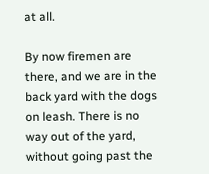at all.

By now firemen are there, and we are in the back yard with the dogs on leash. There is no way out of the yard, without going past the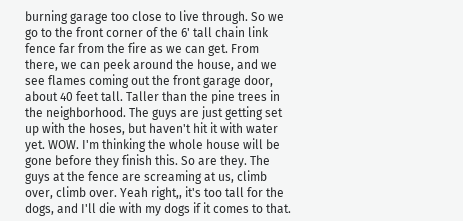burning garage too close to live through. So we go to the front corner of the 6' tall chain link fence far from the fire as we can get. From there, we can peek around the house, and we see flames coming out the front garage door, about 40 feet tall. Taller than the pine trees in the neighborhood. The guys are just getting set up with the hoses, but haven't hit it with water yet. WOW. I'm thinking the whole house will be gone before they finish this. So are they. The guys at the fence are screaming at us, climb over, climb over. Yeah right,, it's too tall for the dogs, and I'll die with my dogs if it comes to that.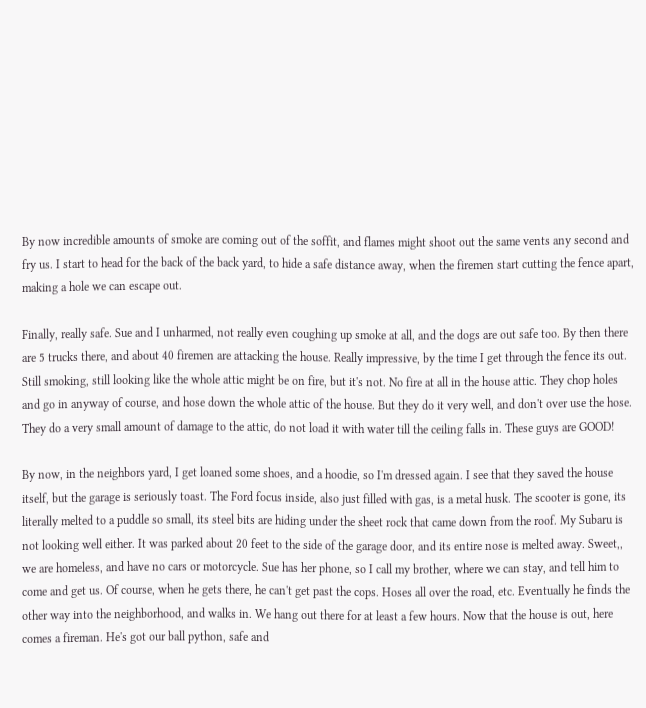By now incredible amounts of smoke are coming out of the soffit, and flames might shoot out the same vents any second and fry us. I start to head for the back of the back yard, to hide a safe distance away, when the firemen start cutting the fence apart, making a hole we can escape out.

Finally, really safe. Sue and I unharmed, not really even coughing up smoke at all, and the dogs are out safe too. By then there are 5 trucks there, and about 40 firemen are attacking the house. Really impressive, by the time I get through the fence its out. Still smoking, still looking like the whole attic might be on fire, but it's not. No fire at all in the house attic. They chop holes and go in anyway of course, and hose down the whole attic of the house. But they do it very well, and don't over use the hose. They do a very small amount of damage to the attic, do not load it with water till the ceiling falls in. These guys are GOOD!

By now, in the neighbors yard, I get loaned some shoes, and a hoodie, so I'm dressed again. I see that they saved the house itself, but the garage is seriously toast. The Ford focus inside, also just filled with gas, is a metal husk. The scooter is gone, its literally melted to a puddle so small, its steel bits are hiding under the sheet rock that came down from the roof. My Subaru is not looking well either. It was parked about 20 feet to the side of the garage door, and its entire nose is melted away. Sweet,, we are homeless, and have no cars or motorcycle. Sue has her phone, so I call my brother, where we can stay, and tell him to come and get us. Of course, when he gets there, he can't get past the cops. Hoses all over the road, etc. Eventually he finds the other way into the neighborhood, and walks in. We hang out there for at least a few hours. Now that the house is out, here comes a fireman. He's got our ball python, safe and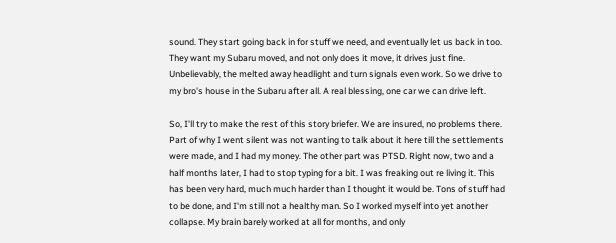sound. They start going back in for stuff we need, and eventually let us back in too. They want my Subaru moved, and not only does it move, it drives just fine. Unbelievably, the melted away headlight and turn signals even work. So we drive to my bro's house in the Subaru after all. A real blessing, one car we can drive left.

So, I'll try to make the rest of this story briefer. We are insured, no problems there. Part of why I went silent was not wanting to talk about it here till the settlements were made, and I had my money. The other part was PTSD. Right now, two and a half months later, I had to stop typing for a bit. I was freaking out re living it. This has been very hard, much much harder than I thought it would be. Tons of stuff had to be done, and I'm still not a healthy man. So I worked myself into yet another collapse. My brain barely worked at all for months, and only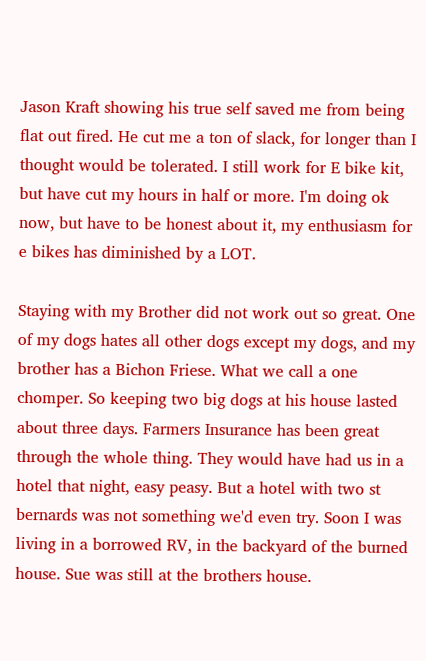Jason Kraft showing his true self saved me from being flat out fired. He cut me a ton of slack, for longer than I thought would be tolerated. I still work for E bike kit, but have cut my hours in half or more. I'm doing ok now, but have to be honest about it, my enthusiasm for e bikes has diminished by a LOT.

Staying with my Brother did not work out so great. One of my dogs hates all other dogs except my dogs, and my brother has a Bichon Friese. What we call a one chomper. So keeping two big dogs at his house lasted about three days. Farmers Insurance has been great through the whole thing. They would have had us in a hotel that night, easy peasy. But a hotel with two st bernards was not something we'd even try. Soon I was living in a borrowed RV, in the backyard of the burned house. Sue was still at the brothers house.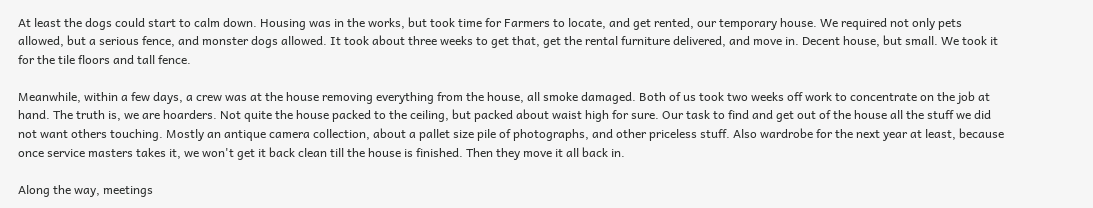At least the dogs could start to calm down. Housing was in the works, but took time for Farmers to locate, and get rented, our temporary house. We required not only pets allowed, but a serious fence, and monster dogs allowed. It took about three weeks to get that, get the rental furniture delivered, and move in. Decent house, but small. We took it for the tile floors and tall fence.

Meanwhile, within a few days, a crew was at the house removing everything from the house, all smoke damaged. Both of us took two weeks off work to concentrate on the job at hand. The truth is, we are hoarders. Not quite the house packed to the ceiling, but packed about waist high for sure. Our task to find and get out of the house all the stuff we did not want others touching. Mostly an antique camera collection, about a pallet size pile of photographs, and other priceless stuff. Also wardrobe for the next year at least, because once service masters takes it, we won't get it back clean till the house is finished. Then they move it all back in.

Along the way, meetings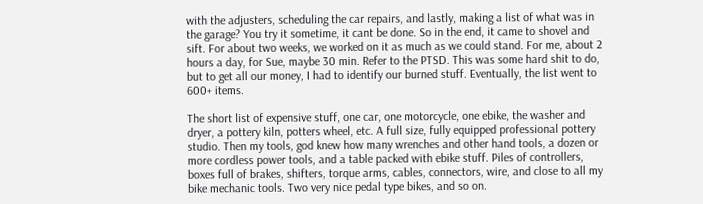with the adjusters, scheduling the car repairs, and lastly, making a list of what was in the garage? You try it sometime, it cant be done. So in the end, it came to shovel and sift. For about two weeks, we worked on it as much as we could stand. For me, about 2 hours a day, for Sue, maybe 30 min. Refer to the PTSD. This was some hard shit to do, but to get all our money, I had to identify our burned stuff. Eventually, the list went to 600+ items.

The short list of expensive stuff, one car, one motorcycle, one ebike, the washer and dryer, a pottery kiln, potters wheel, etc. A full size, fully equipped professional pottery studio. Then my tools, god knew how many wrenches and other hand tools, a dozen or more cordless power tools, and a table packed with ebike stuff. Piles of controllers, boxes full of brakes, shifters, torque arms, cables, connectors, wire, and close to all my bike mechanic tools. Two very nice pedal type bikes, and so on.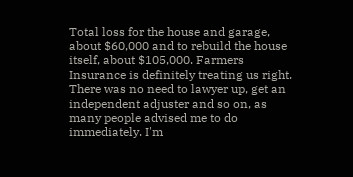Total loss for the house and garage, about $60,000 and to rebuild the house itself, about $105,000. Farmers Insurance is definitely treating us right. There was no need to lawyer up, get an independent adjuster and so on, as many people advised me to do immediately. I'm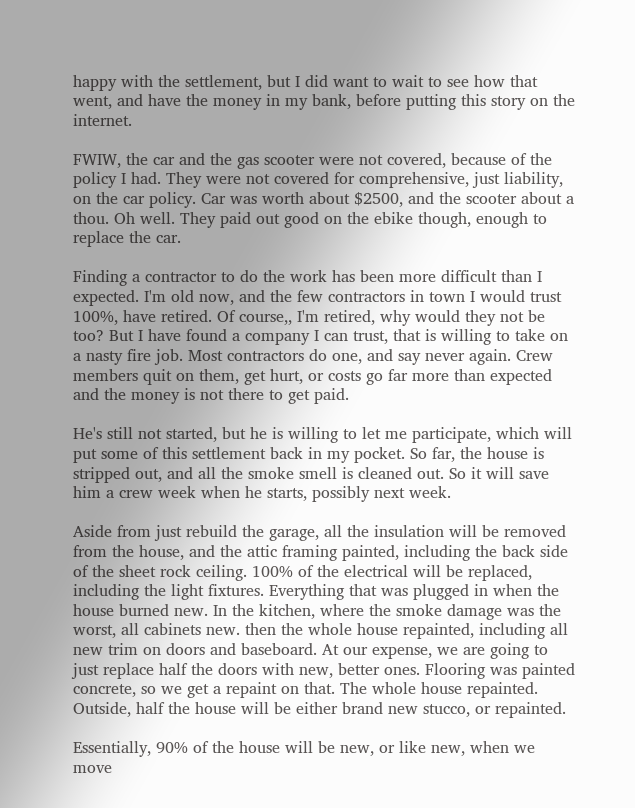happy with the settlement, but I did want to wait to see how that went, and have the money in my bank, before putting this story on the internet.

FWIW, the car and the gas scooter were not covered, because of the policy I had. They were not covered for comprehensive, just liability, on the car policy. Car was worth about $2500, and the scooter about a thou. Oh well. They paid out good on the ebike though, enough to replace the car.

Finding a contractor to do the work has been more difficult than I expected. I'm old now, and the few contractors in town I would trust 100%, have retired. Of course,, I'm retired, why would they not be too? But I have found a company I can trust, that is willing to take on a nasty fire job. Most contractors do one, and say never again. Crew members quit on them, get hurt, or costs go far more than expected and the money is not there to get paid.

He's still not started, but he is willing to let me participate, which will put some of this settlement back in my pocket. So far, the house is stripped out, and all the smoke smell is cleaned out. So it will save him a crew week when he starts, possibly next week.

Aside from just rebuild the garage, all the insulation will be removed from the house, and the attic framing painted, including the back side of the sheet rock ceiling. 100% of the electrical will be replaced, including the light fixtures. Everything that was plugged in when the house burned new. In the kitchen, where the smoke damage was the worst, all cabinets new. then the whole house repainted, including all new trim on doors and baseboard. At our expense, we are going to just replace half the doors with new, better ones. Flooring was painted concrete, so we get a repaint on that. The whole house repainted. Outside, half the house will be either brand new stucco, or repainted.

Essentially, 90% of the house will be new, or like new, when we move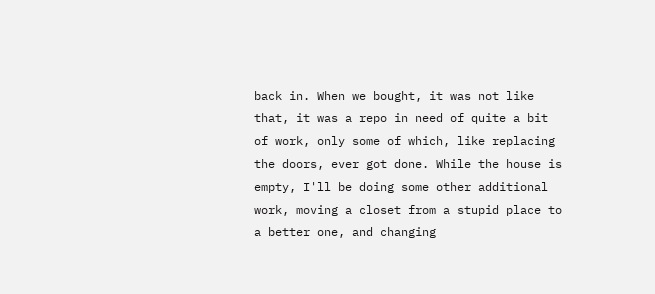back in. When we bought, it was not like that, it was a repo in need of quite a bit of work, only some of which, like replacing the doors, ever got done. While the house is empty, I'll be doing some other additional work, moving a closet from a stupid place to a better one, and changing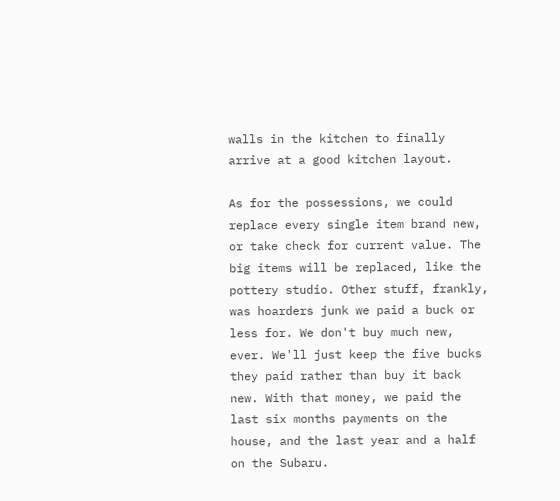walls in the kitchen to finally arrive at a good kitchen layout.

As for the possessions, we could replace every single item brand new, or take check for current value. The big items will be replaced, like the pottery studio. Other stuff, frankly, was hoarders junk we paid a buck or less for. We don't buy much new, ever. We'll just keep the five bucks they paid rather than buy it back new. With that money, we paid the last six months payments on the house, and the last year and a half on the Subaru.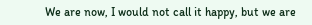We are now, I would not call it happy, but we are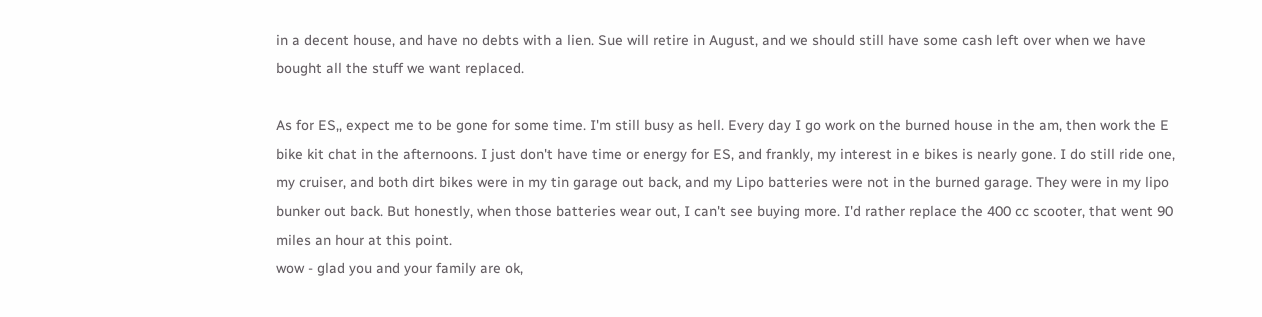in a decent house, and have no debts with a lien. Sue will retire in August, and we should still have some cash left over when we have bought all the stuff we want replaced.

As for ES,, expect me to be gone for some time. I'm still busy as hell. Every day I go work on the burned house in the am, then work the E bike kit chat in the afternoons. I just don't have time or energy for ES, and frankly, my interest in e bikes is nearly gone. I do still ride one, my cruiser, and both dirt bikes were in my tin garage out back, and my Lipo batteries were not in the burned garage. They were in my lipo bunker out back. But honestly, when those batteries wear out, I can't see buying more. I'd rather replace the 400 cc scooter, that went 90 miles an hour at this point.
wow - glad you and your family are ok,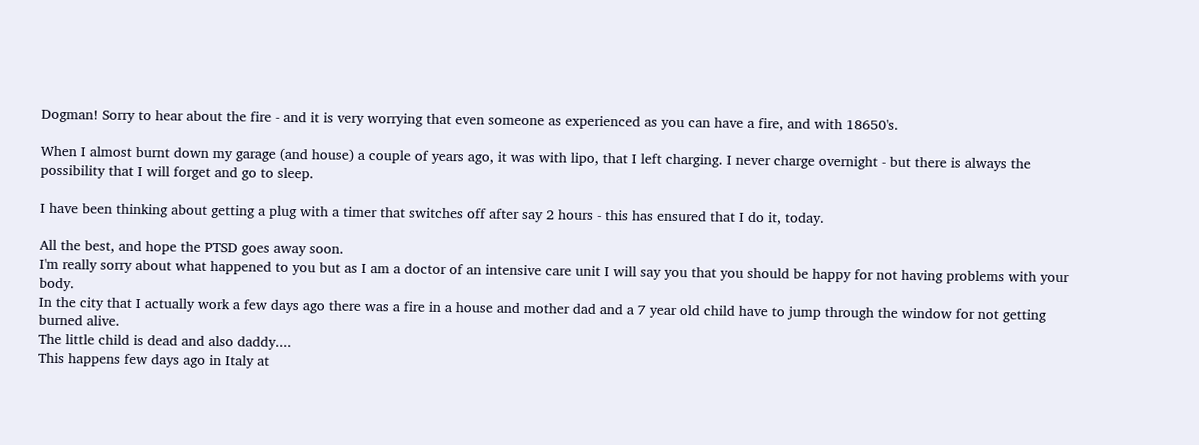Dogman! Sorry to hear about the fire - and it is very worrying that even someone as experienced as you can have a fire, and with 18650's.

When I almost burnt down my garage (and house) a couple of years ago, it was with lipo, that I left charging. I never charge overnight - but there is always the possibility that I will forget and go to sleep.

I have been thinking about getting a plug with a timer that switches off after say 2 hours - this has ensured that I do it, today.

All the best, and hope the PTSD goes away soon.
I'm really sorry about what happened to you but as I am a doctor of an intensive care unit I will say you that you should be happy for not having problems with your body.
In the city that I actually work a few days ago there was a fire in a house and mother dad and a 7 year old child have to jump through the window for not getting burned alive.
The little child is dead and also daddy....
This happens few days ago in Italy at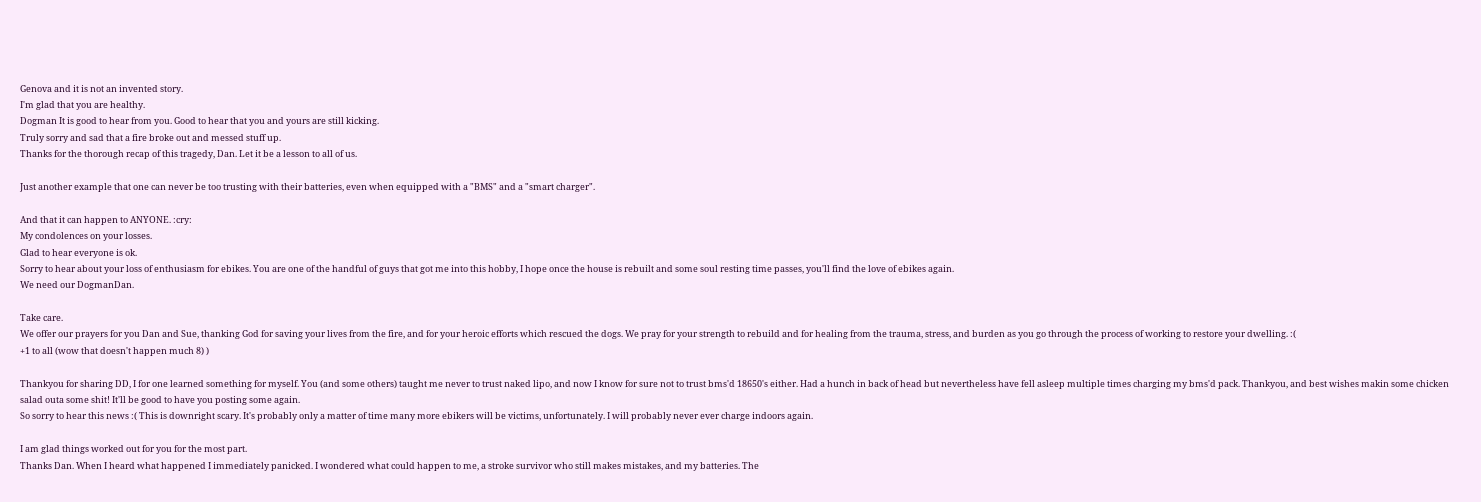Genova and it is not an invented story.
I'm glad that you are healthy.
Dogman It is good to hear from you. Good to hear that you and yours are still kicking.
Truly sorry and sad that a fire broke out and messed stuff up.
Thanks for the thorough recap of this tragedy, Dan. Let it be a lesson to all of us.

Just another example that one can never be too trusting with their batteries, even when equipped with a "BMS" and a "smart charger".

And that it can happen to ANYONE. :cry:
My condolences on your losses.
Glad to hear everyone is ok.
Sorry to hear about your loss of enthusiasm for ebikes. You are one of the handful of guys that got me into this hobby, I hope once the house is rebuilt and some soul resting time passes, you'll find the love of ebikes again.
We need our DogmanDan.

Take care.
We offer our prayers for you Dan and Sue, thanking God for saving your lives from the fire, and for your heroic efforts which rescued the dogs. We pray for your strength to rebuild and for healing from the trauma, stress, and burden as you go through the process of working to restore your dwelling. :(
+1 to all (wow that doesn't happen much 8) )

Thankyou for sharing DD, I for one learned something for myself. You (and some others) taught me never to trust naked lipo, and now I know for sure not to trust bms'd 18650's either. Had a hunch in back of head but nevertheless have fell asleep multiple times charging my bms'd pack. Thankyou, and best wishes makin some chicken salad outa some shit! It'll be good to have you posting some again.
So sorry to hear this news :( This is downright scary. It's probably only a matter of time many more ebikers will be victims, unfortunately. I will probably never ever charge indoors again.

I am glad things worked out for you for the most part.
Thanks Dan. When I heard what happened I immediately panicked. I wondered what could happen to me, a stroke survivor who still makes mistakes, and my batteries. The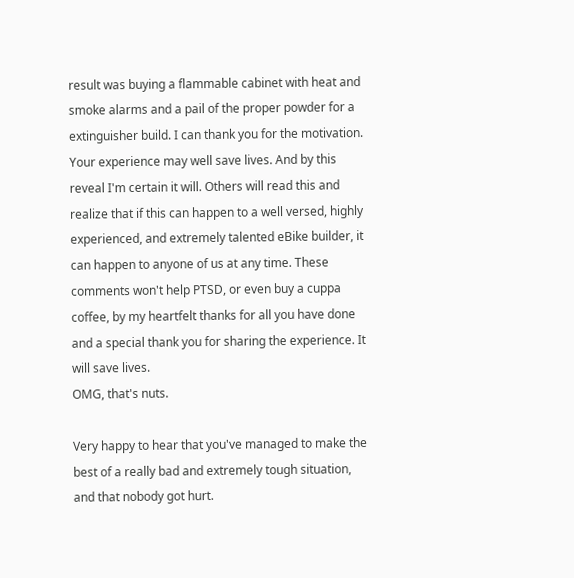result was buying a flammable cabinet with heat and smoke alarms and a pail of the proper powder for a extinguisher build. I can thank you for the motivation. Your experience may well save lives. And by this reveal I'm certain it will. Others will read this and realize that if this can happen to a well versed, highly experienced, and extremely talented eBike builder, it can happen to anyone of us at any time. These comments won't help PTSD, or even buy a cuppa coffee, by my heartfelt thanks for all you have done and a special thank you for sharing the experience. It will save lives.
OMG, that's nuts.

Very happy to hear that you've managed to make the best of a really bad and extremely tough situation, and that nobody got hurt.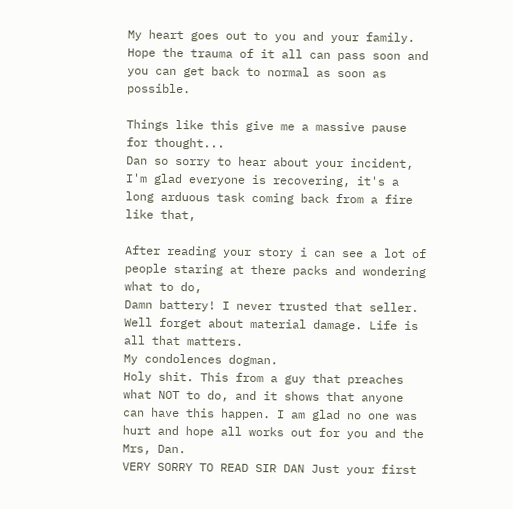My heart goes out to you and your family. Hope the trauma of it all can pass soon and you can get back to normal as soon as possible.

Things like this give me a massive pause for thought...
Dan so sorry to hear about your incident, I'm glad everyone is recovering, it's a long arduous task coming back from a fire like that,

After reading your story i can see a lot of people staring at there packs and wondering what to do,
Damn battery! I never trusted that seller.
Well forget about material damage. Life is all that matters.
My condolences dogman.
Holy shit. This from a guy that preaches what NOT to do, and it shows that anyone can have this happen. I am glad no one was hurt and hope all works out for you and the Mrs, Dan.
VERY SORRY TO READ SIR DAN Just your first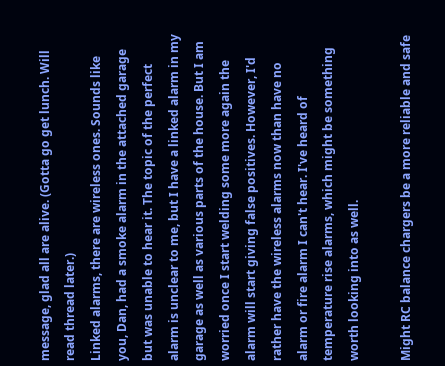message, glad all are alive. (Gotta go get lunch. Will read thread later.)
Linked alarms, there are wireless ones. Sounds like you, Dan, had a smoke alarm in the attached garage but was unable to hear it. The topic of the perfect alarm is unclear to me, but I have a linked alarm in my garage as well as various parts of the house. But I am worried once I start welding some more again the alarm will start giving false positives. However, I'd rather have the wireless alarms now than have no alarm or fire alarm I can't hear. I've heard of temperature rise alarms, which might be something worth looking into as well.

Might RC balance chargers be a more reliable and safe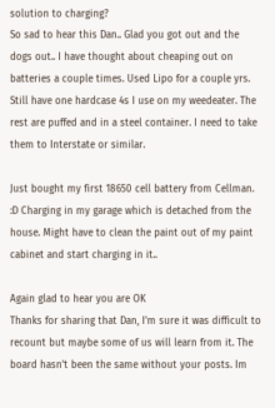solution to charging?
So sad to hear this Dan.. Glad you got out and the dogs out.. I have thought about cheaping out on batteries a couple times. Used Lipo for a couple yrs. Still have one hardcase 4s I use on my weedeater. The rest are puffed and in a steel container. I need to take them to Interstate or similar.

Just bought my first 18650 cell battery from Cellman. :D Charging in my garage which is detached from the house. Might have to clean the paint out of my paint cabinet and start charging in it..

Again glad to hear you are OK
Thanks for sharing that Dan, I'm sure it was difficult to recount but maybe some of us will learn from it. The board hasn't been the same without your posts. Im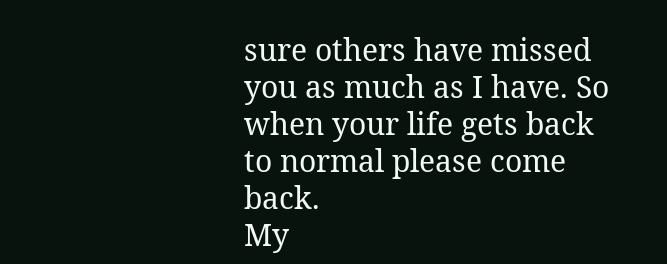sure others have missed you as much as I have. So when your life gets back to normal please come back.
My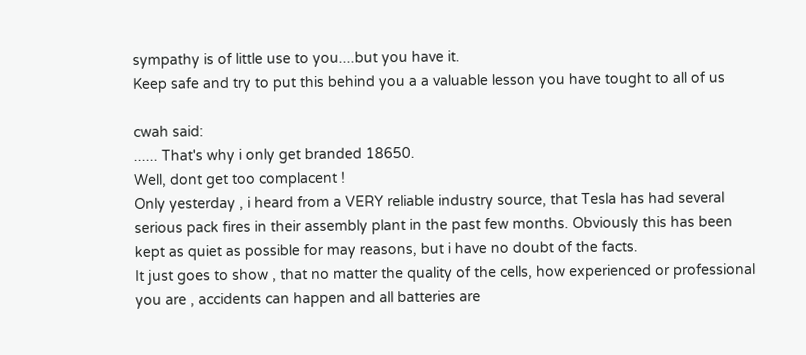sympathy is of little use to you....but you have it.
Keep safe and try to put this behind you a a valuable lesson you have tought to all of us

cwah said:
...... That's why i only get branded 18650.
Well, dont get too complacent !
Only yesterday , i heard from a VERY reliable industry source, that Tesla has had several serious pack fires in their assembly plant in the past few months. Obviously this has been kept as quiet as possible for may reasons, but i have no doubt of the facts.
It just goes to show , that no matter the quality of the cells, how experienced or professional you are , accidents can happen and all batteries are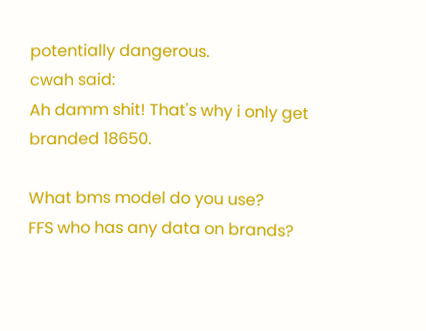potentially dangerous.
cwah said:
Ah damm shit! That's why i only get branded 18650.

What bms model do you use?
FFS who has any data on brands?